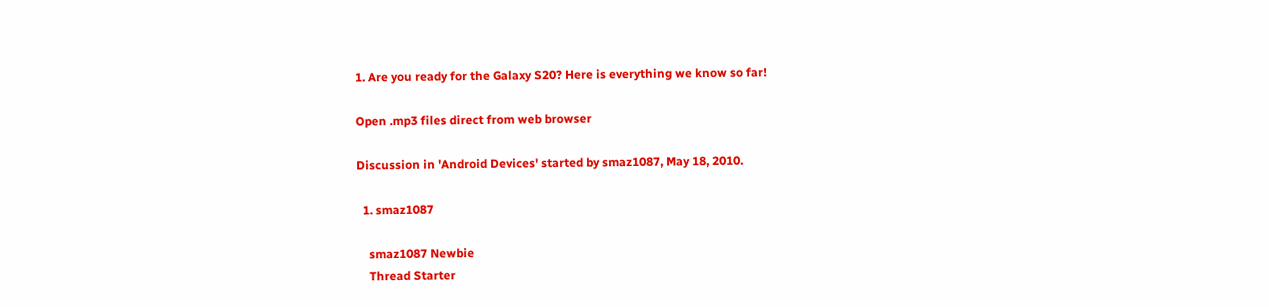1. Are you ready for the Galaxy S20? Here is everything we know so far!

Open .mp3 files direct from web browser

Discussion in 'Android Devices' started by smaz1087, May 18, 2010.

  1. smaz1087

    smaz1087 Newbie
    Thread Starter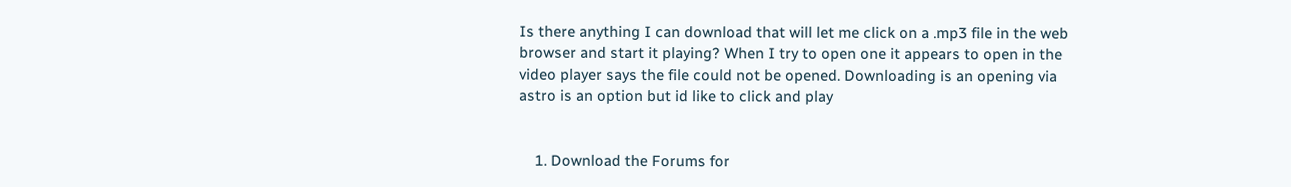Is there anything I can download that will let me click on a .mp3 file in the web browser and start it playing? When I try to open one it appears to open in the video player says the file could not be opened. Downloading is an opening via astro is an option but id like to click and play


    1. Download the Forums for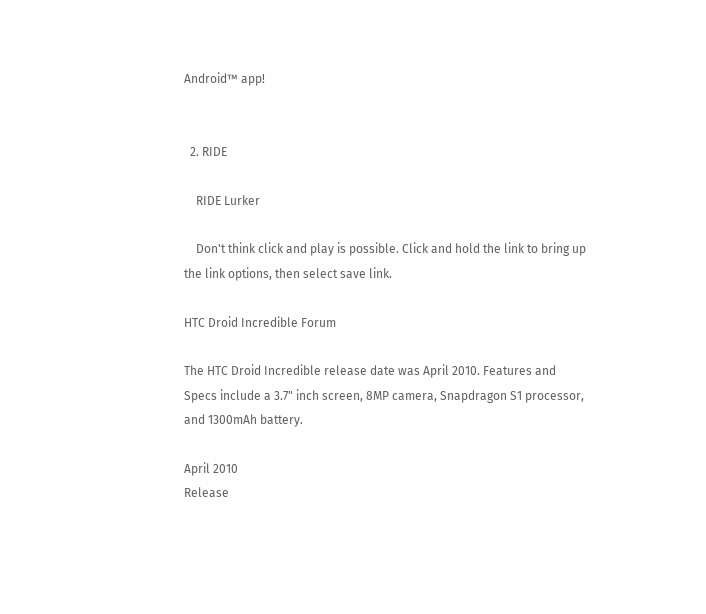Android™ app!


  2. RIDE

    RIDE Lurker

    Don't think click and play is possible. Click and hold the link to bring up the link options, then select save link.

HTC Droid Incredible Forum

The HTC Droid Incredible release date was April 2010. Features and Specs include a 3.7" inch screen, 8MP camera, Snapdragon S1 processor, and 1300mAh battery.

April 2010
Release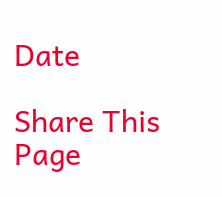Date

Share This Page